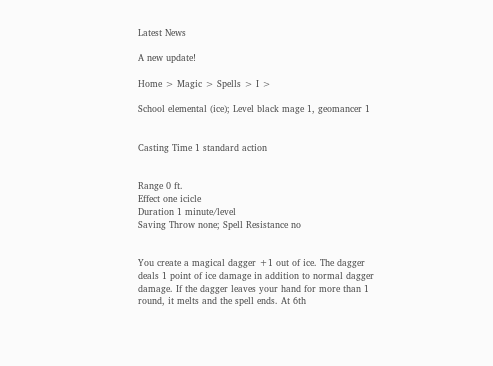Latest News

A new update!

Home > Magic > Spells > I >

School elemental (ice); Level black mage 1, geomancer 1


Casting Time 1 standard action


Range 0 ft.
Effect one icicle
Duration 1 minute/level
Saving Throw none; Spell Resistance no


You create a magical dagger +1 out of ice. The dagger deals 1 point of ice damage in addition to normal dagger damage. If the dagger leaves your hand for more than 1 round, it melts and the spell ends. At 6th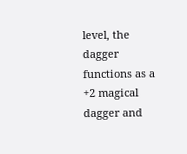level, the dagger functions as a +2 magical dagger and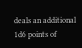deals an additional 1d6 points of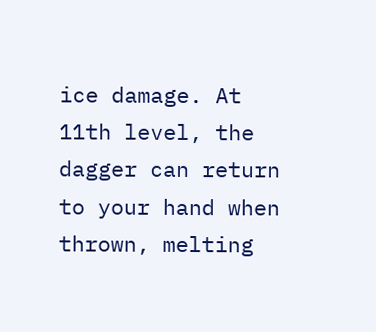ice damage. At 11th level, the dagger can return to your hand when thrown, melting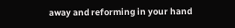away and reforming in your hand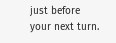just before your next turn.